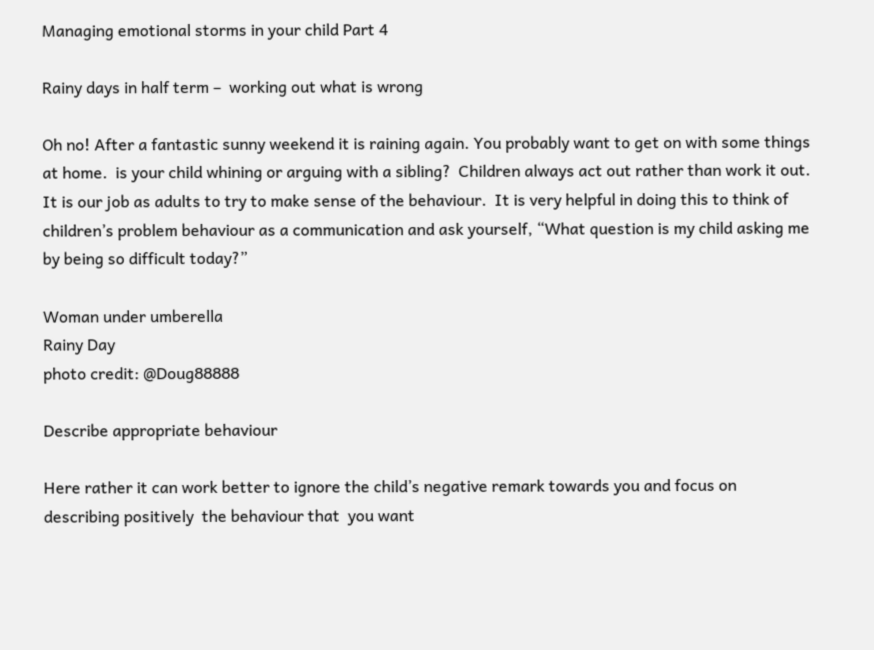Managing emotional storms in your child Part 4

Rainy days in half term –  working out what is wrong

Oh no! After a fantastic sunny weekend it is raining again. You probably want to get on with some things at home.  is your child whining or arguing with a sibling?  Children always act out rather than work it out.  It is our job as adults to try to make sense of the behaviour.  It is very helpful in doing this to think of children’s problem behaviour as a communication and ask yourself, “What question is my child asking me by being so difficult today?”

Woman under umberella
Rainy Day
photo credit: @Doug88888

Describe appropriate behaviour

Here rather it can work better to ignore the child’s negative remark towards you and focus on describing positively  the behaviour that  you want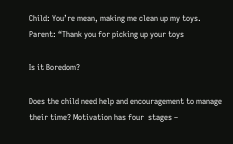Child: You’re mean, making me clean up my toys.
Parent: “Thank you for picking up your toys

Is it Boredom?

Does the child need help and encouragement to manage their time? Motivation has four  stages –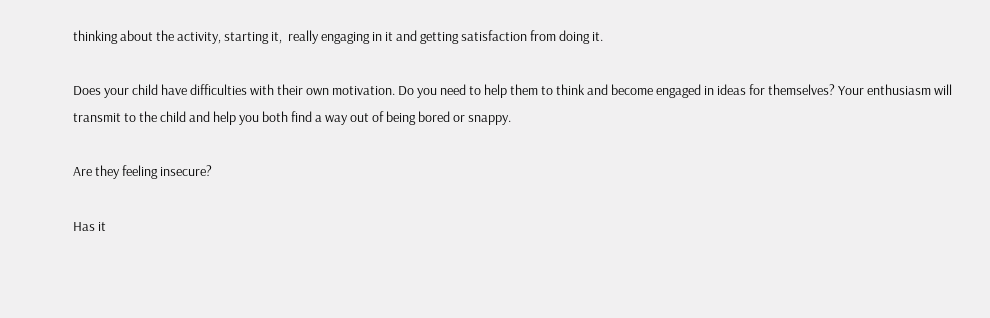thinking about the activity, starting it,  really engaging in it and getting satisfaction from doing it.

Does your child have difficulties with their own motivation. Do you need to help them to think and become engaged in ideas for themselves? Your enthusiasm will transmit to the child and help you both find a way out of being bored or snappy.

Are they feeling insecure?

Has it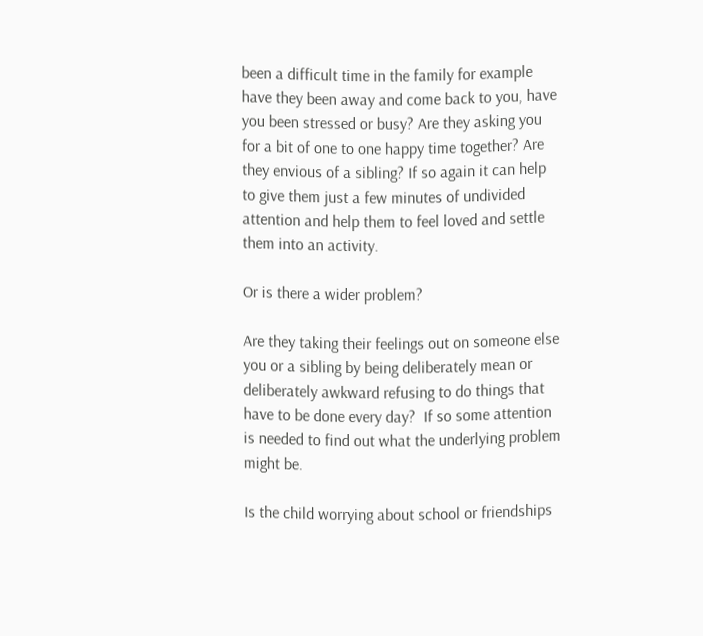been a difficult time in the family for example have they been away and come back to you, have you been stressed or busy? Are they asking you for a bit of one to one happy time together? Are they envious of a sibling? If so again it can help to give them just a few minutes of undivided attention and help them to feel loved and settle them into an activity.

Or is there a wider problem?

Are they taking their feelings out on someone else you or a sibling by being deliberately mean or deliberately awkward refusing to do things that have to be done every day?  If so some attention is needed to find out what the underlying problem might be.

Is the child worrying about school or friendships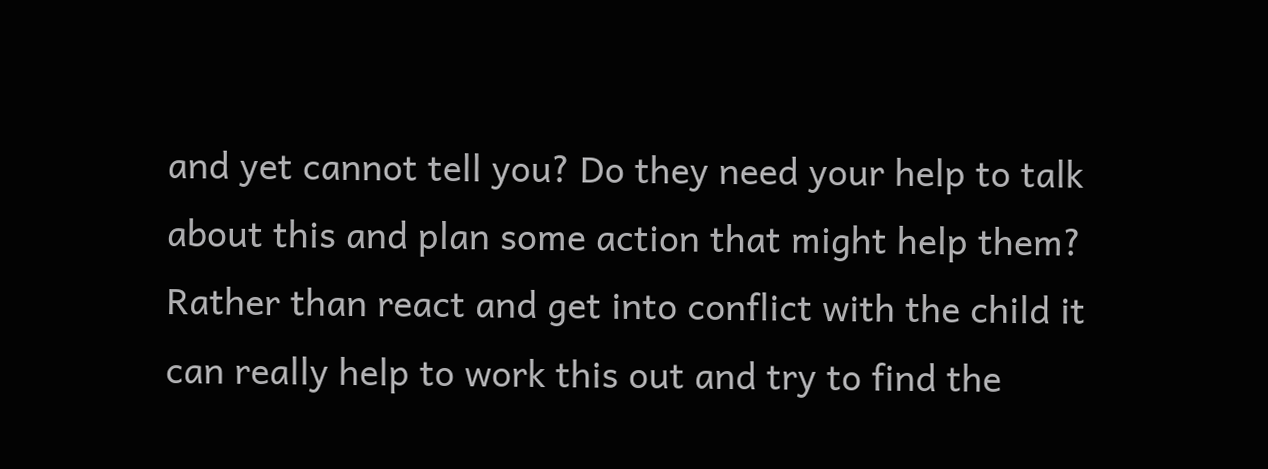and yet cannot tell you? Do they need your help to talk about this and plan some action that might help them? Rather than react and get into conflict with the child it can really help to work this out and try to find the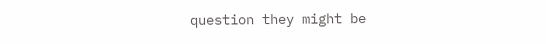question they might be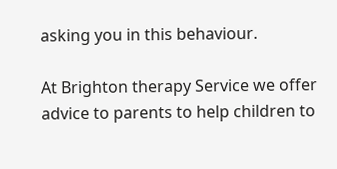asking you in this behaviour.

At Brighton therapy Service we offer advice to parents to help children to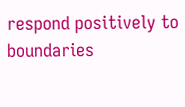respond positively to boundaries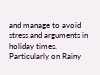and manage to avoid stress and arguments in holiday times.  Particularly on Rainy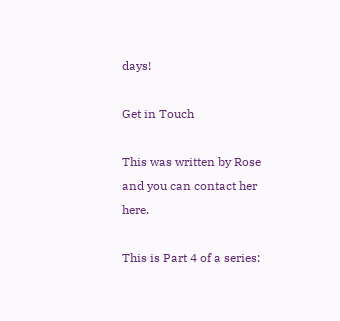days!

Get in Touch

This was written by Rose and you can contact her here.

This is Part 4 of a series: